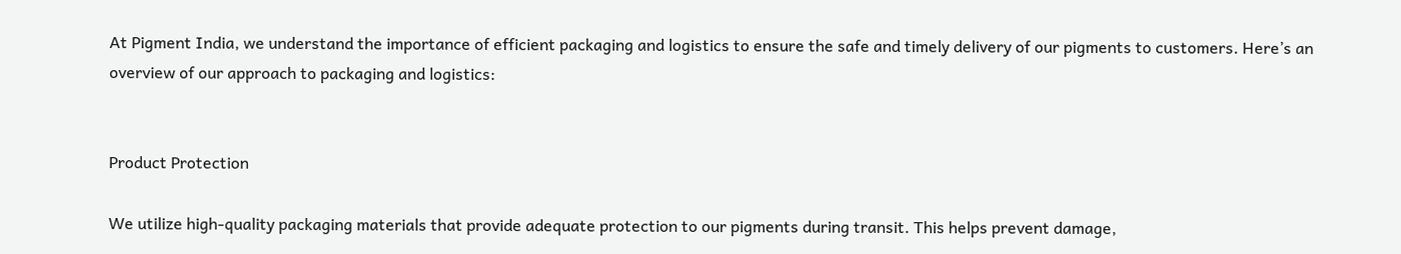At Pigment India, we understand the importance of efficient packaging and logistics to ensure the safe and timely delivery of our pigments to customers. Here’s an overview of our approach to packaging and logistics:


Product Protection

We utilize high-quality packaging materials that provide adequate protection to our pigments during transit. This helps prevent damage,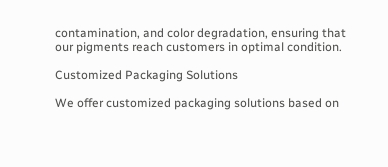contamination, and color degradation, ensuring that our pigments reach customers in optimal condition.

Customized Packaging Solutions

We offer customized packaging solutions based on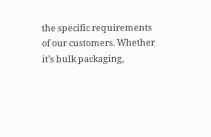the specific requirements of our customers. Whether it’s bulk packaging,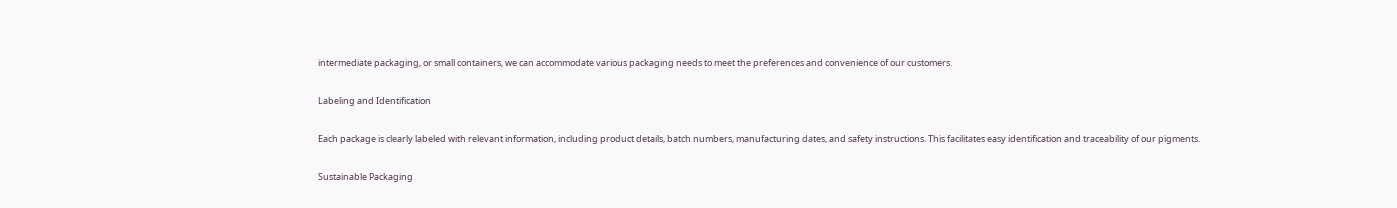intermediate packaging, or small containers, we can accommodate various packaging needs to meet the preferences and convenience of our customers.

Labeling and Identification

Each package is clearly labeled with relevant information, including product details, batch numbers, manufacturing dates, and safety instructions. This facilitates easy identification and traceability of our pigments.

Sustainable Packaging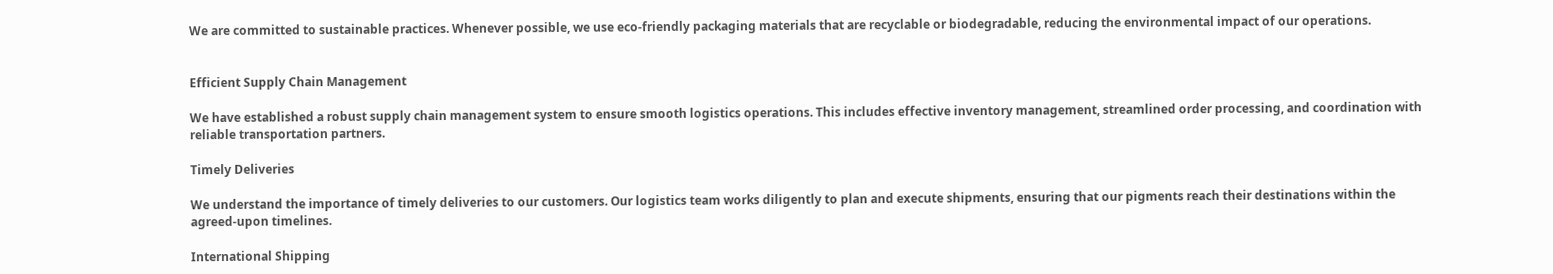We are committed to sustainable practices. Whenever possible, we use eco-friendly packaging materials that are recyclable or biodegradable, reducing the environmental impact of our operations.


Efficient Supply Chain Management

We have established a robust supply chain management system to ensure smooth logistics operations. This includes effective inventory management, streamlined order processing, and coordination with reliable transportation partners.

Timely Deliveries

We understand the importance of timely deliveries to our customers. Our logistics team works diligently to plan and execute shipments, ensuring that our pigments reach their destinations within the agreed-upon timelines.

International Shipping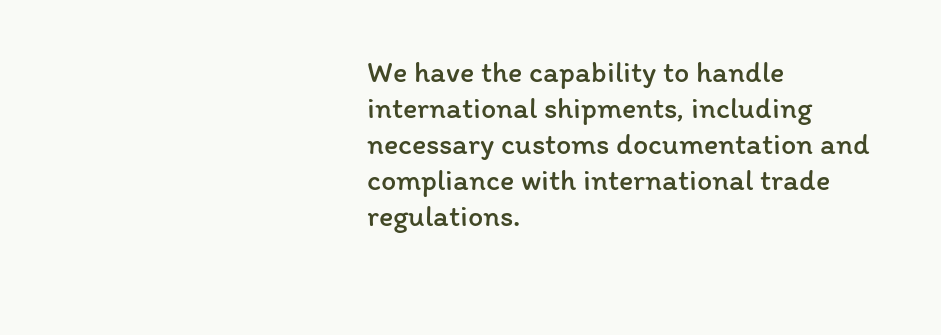We have the capability to handle international shipments, including necessary customs documentation and compliance with international trade regulations.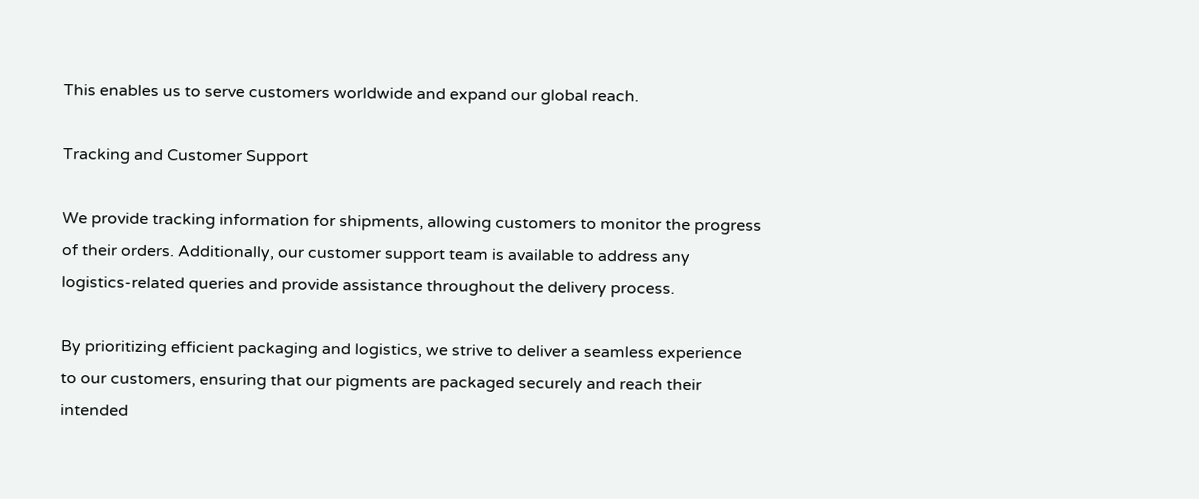This enables us to serve customers worldwide and expand our global reach.

Tracking and Customer Support

We provide tracking information for shipments, allowing customers to monitor the progress of their orders. Additionally, our customer support team is available to address any logistics-related queries and provide assistance throughout the delivery process.

By prioritizing efficient packaging and logistics, we strive to deliver a seamless experience to our customers, ensuring that our pigments are packaged securely and reach their intended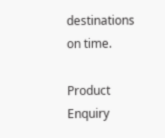destinations on time.

Product Enquiry